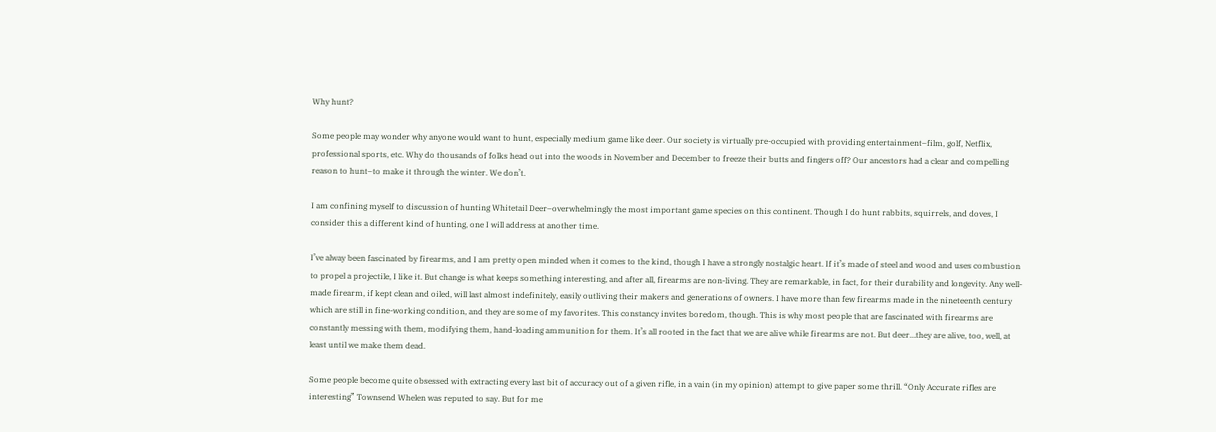Why hunt?

Some people may wonder why anyone would want to hunt, especially medium game like deer. Our society is virtually pre-occupied with providing entertainment–film, golf, Netflix, professional sports, etc. Why do thousands of folks head out into the woods in November and December to freeze their butts and fingers off? Our ancestors had a clear and compelling reason to hunt–to make it through the winter. We don’t.

I am confining myself to discussion of hunting Whitetail Deer–overwhelmingly the most important game species on this continent. Though I do hunt rabbits, squirrels, and doves, I consider this a different kind of hunting, one I will address at another time.

I’ve alway been fascinated by firearms, and I am pretty open minded when it comes to the kind, though I have a strongly nostalgic heart. If it’s made of steel and wood and uses combustion to propel a projectile, I like it. But change is what keeps something interesting, and after all, firearms are non-living. They are remarkable, in fact, for their durability and longevity. Any well-made firearm, if kept clean and oiled, will last almost indefinitely, easily outliving their makers and generations of owners. I have more than few firearms made in the nineteenth century which are still in fine-working condition, and they are some of my favorites. This constancy invites boredom, though. This is why most people that are fascinated with firearms are constantly messing with them, modifying them, hand-loading ammunition for them. It’s all rooted in the fact that we are alive while firearms are not. But deer…they are alive, too, well, at least until we make them dead.

Some people become quite obsessed with extracting every last bit of accuracy out of a given rifle, in a vain (in my opinion) attempt to give paper some thrill. “Only Accurate rifles are interesting” Townsend Whelen was reputed to say. But for me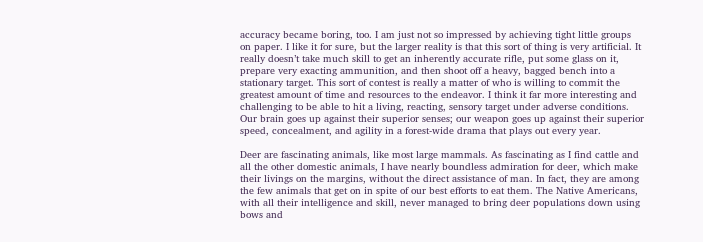accuracy became boring, too. I am just not so impressed by achieving tight little groups on paper. I like it for sure, but the larger reality is that this sort of thing is very artificial. It really doesn’t take much skill to get an inherently accurate rifle, put some glass on it, prepare very exacting ammunition, and then shoot off a heavy, bagged bench into a stationary target. This sort of contest is really a matter of who is willing to commit the greatest amount of time and resources to the endeavor. I think it far more interesting and challenging to be able to hit a living, reacting, sensory target under adverse conditions. Our brain goes up against their superior senses; our weapon goes up against their superior speed, concealment, and agility in a forest-wide drama that plays out every year.

Deer are fascinating animals, like most large mammals. As fascinating as I find cattle and  all the other domestic animals, I have nearly boundless admiration for deer, which make their livings on the margins, without the direct assistance of man. In fact, they are among the few animals that get on in spite of our best efforts to eat them. The Native Americans, with all their intelligence and skill, never managed to bring deer populations down using bows and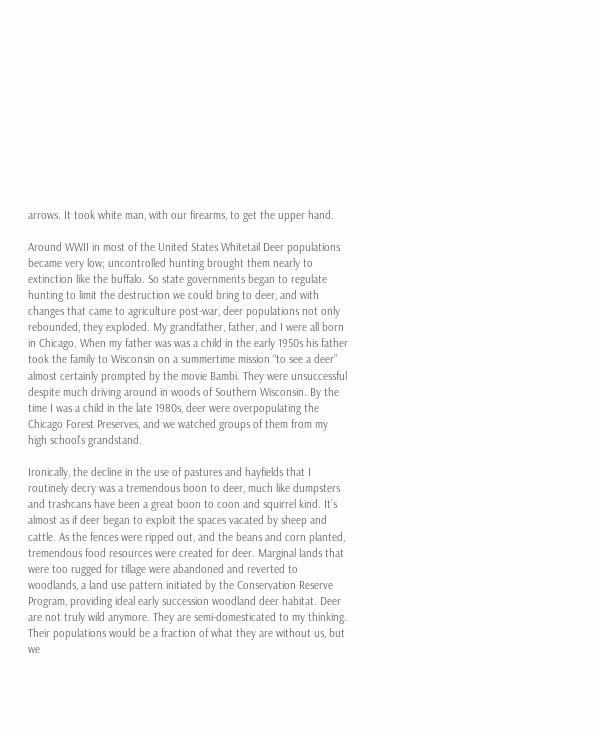arrows. It took white man, with our firearms, to get the upper hand.

Around WWII in most of the United States Whitetail Deer populations became very low; uncontrolled hunting brought them nearly to extinction like the buffalo. So state governments began to regulate hunting to limit the destruction we could bring to deer, and with changes that came to agriculture post-war, deer populations not only rebounded, they exploded. My grandfather, father, and I were all born in Chicago. When my father was was a child in the early 1950s his father took the family to Wisconsin on a summertime mission “to see a deer” almost certainly prompted by the movie Bambi. They were unsuccessful despite much driving around in woods of Southern Wisconsin. By the time I was a child in the late 1980s, deer were overpopulating the Chicago Forest Preserves, and we watched groups of them from my high school’s grandstand.

Ironically, the decline in the use of pastures and hayfields that I routinely decry was a tremendous boon to deer, much like dumpsters and trashcans have been a great boon to coon and squirrel kind. It’s almost as if deer began to exploit the spaces vacated by sheep and cattle. As the fences were ripped out, and the beans and corn planted, tremendous food resources were created for deer. Marginal lands that were too rugged for tillage were abandoned and reverted to woodlands, a land use pattern initiated by the Conservation Reserve Program, providing ideal early succession woodland deer habitat. Deer are not truly wild anymore. They are semi-domesticated to my thinking. Their populations would be a fraction of what they are without us, but we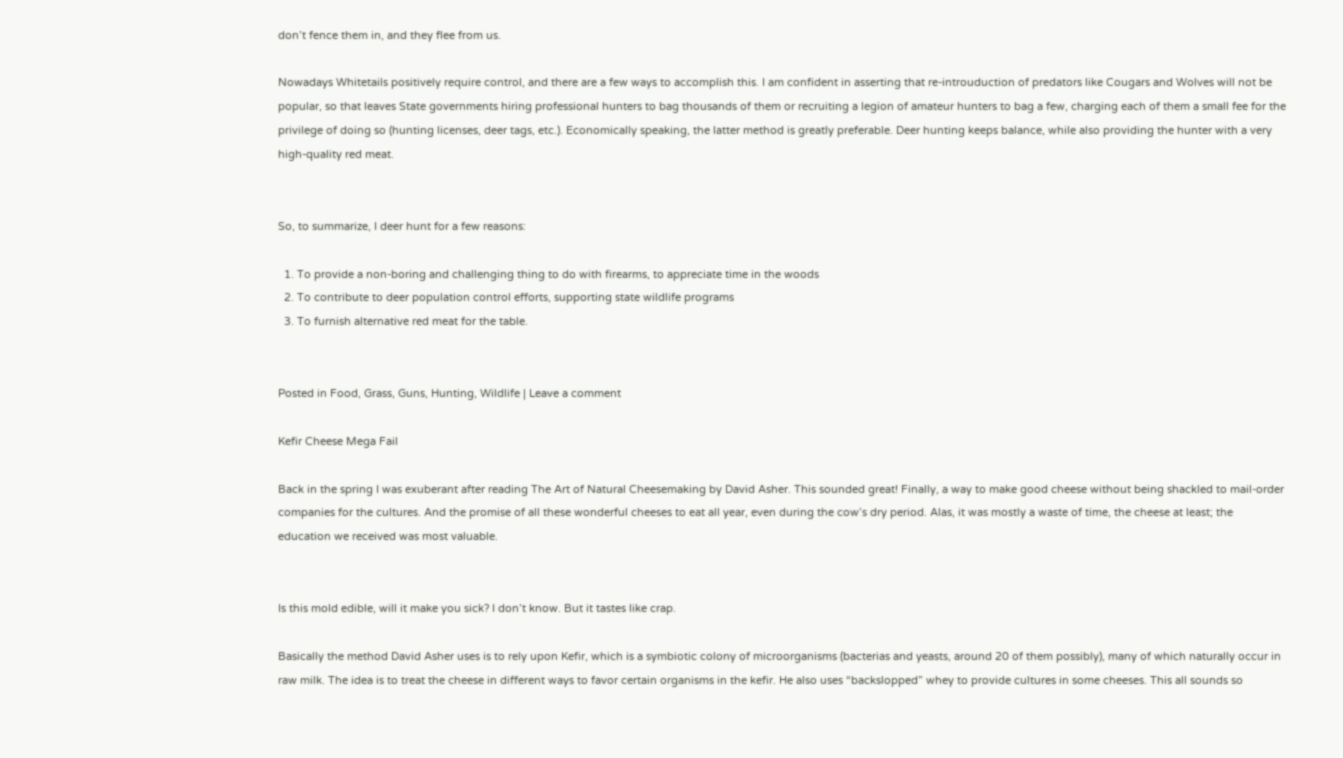don’t fence them in, and they flee from us.

Nowadays Whitetails positively require control, and there are a few ways to accomplish this. I am confident in asserting that re-introuduction of predators like Cougars and Wolves will not be popular, so that leaves State governments hiring professional hunters to bag thousands of them or recruiting a legion of amateur hunters to bag a few, charging each of them a small fee for the privilege of doing so (hunting licenses, deer tags, etc.). Economically speaking, the latter method is greatly preferable. Deer hunting keeps balance, while also providing the hunter with a very high-quality red meat.


So, to summarize, I deer hunt for a few reasons:

  1. To provide a non-boring and challenging thing to do with firearms, to appreciate time in the woods
  2. To contribute to deer population control efforts, supporting state wildlife programs
  3. To furnish alternative red meat for the table.


Posted in Food, Grass, Guns, Hunting, Wildlife | Leave a comment

Kefir Cheese Mega Fail

Back in the spring I was exuberant after reading The Art of Natural Cheesemaking by David Asher. This sounded great! Finally, a way to make good cheese without being shackled to mail-order companies for the cultures. And the promise of all these wonderful cheeses to eat all year, even during the cow’s dry period. Alas, it was mostly a waste of time, the cheese at least; the education we received was most valuable.


Is this mold edible, will it make you sick? I don’t know. But it tastes like crap.

Basically the method David Asher uses is to rely upon Kefir, which is a symbiotic colony of microorganisms (bacterias and yeasts, around 20 of them possibly), many of which naturally occur in raw milk. The idea is to treat the cheese in different ways to favor certain organisms in the kefir. He also uses “backslopped” whey to provide cultures in some cheeses. This all sounds so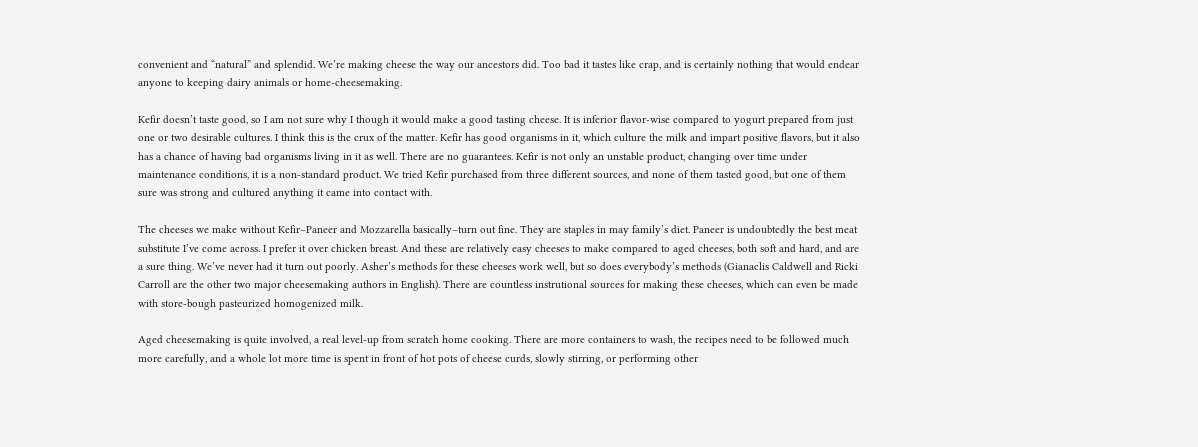convenient and “natural” and splendid. We’re making cheese the way our ancestors did. Too bad it tastes like crap, and is certainly nothing that would endear anyone to keeping dairy animals or home-cheesemaking.

Kefir doesn’t taste good, so I am not sure why I though it would make a good tasting cheese. It is inferior flavor-wise compared to yogurt prepared from just one or two desirable cultures. I think this is the crux of the matter. Kefir has good organisms in it, which culture the milk and impart positive flavors, but it also has a chance of having bad organisms living in it as well. There are no guarantees. Kefir is not only an unstable product, changing over time under maintenance conditions, it is a non-standard product. We tried Kefir purchased from three different sources, and none of them tasted good, but one of them sure was strong and cultured anything it came into contact with.

The cheeses we make without Kefir–Paneer and Mozzarella basically–turn out fine. They are staples in may family’s diet. Paneer is undoubtedly the best meat substitute I’ve come across. I prefer it over chicken breast. And these are relatively easy cheeses to make compared to aged cheeses, both soft and hard, and are a sure thing. We’ve never had it turn out poorly. Asher’s methods for these cheeses work well, but so does everybody’s methods (Gianaclis Caldwell and Ricki Carroll are the other two major cheesemaking authors in English). There are countless instrutional sources for making these cheeses, which can even be made with store-bough pasteurized homogenized milk.

Aged cheesemaking is quite involved, a real level-up from scratch home cooking. There are more containers to wash, the recipes need to be followed much more carefully, and a whole lot more time is spent in front of hot pots of cheese curds, slowly stirring, or performing other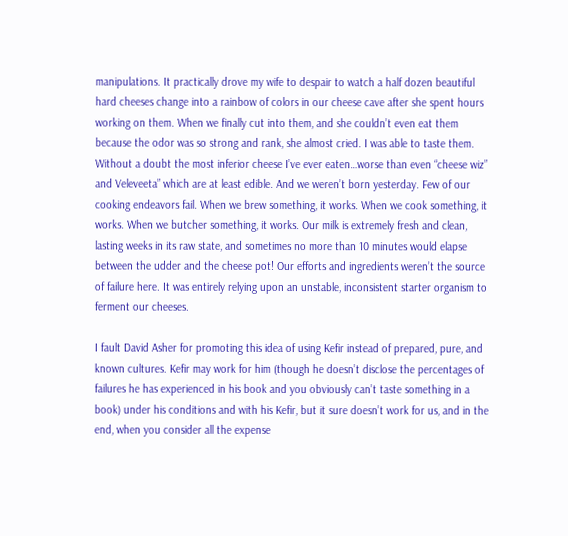manipulations. It practically drove my wife to despair to watch a half dozen beautiful hard cheeses change into a rainbow of colors in our cheese cave after she spent hours working on them. When we finally cut into them, and she couldn’t even eat them because the odor was so strong and rank, she almost cried. I was able to taste them. Without a doubt the most inferior cheese I’ve ever eaten…worse than even “cheese wiz” and Veleveeta” which are at least edible. And we weren’t born yesterday. Few of our cooking endeavors fail. When we brew something, it works. When we cook something, it works. When we butcher something, it works. Our milk is extremely fresh and clean, lasting weeks in its raw state, and sometimes no more than 10 minutes would elapse between the udder and the cheese pot! Our efforts and ingredients weren’t the source of failure here. It was entirely relying upon an unstable, inconsistent starter organism to ferment our cheeses.

I fault David Asher for promoting this idea of using Kefir instead of prepared, pure, and known cultures. Kefir may work for him (though he doesn’t disclose the percentages of failures he has experienced in his book and you obviously can’t taste something in a book) under his conditions and with his Kefir, but it sure doesn’t work for us, and in the end, when you consider all the expense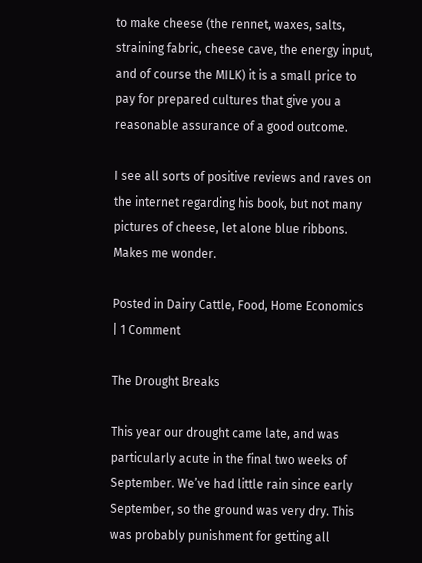to make cheese (the rennet, waxes, salts, straining fabric, cheese cave, the energy input, and of course the MILK) it is a small price to pay for prepared cultures that give you a reasonable assurance of a good outcome.

I see all sorts of positive reviews and raves on the internet regarding his book, but not many pictures of cheese, let alone blue ribbons. Makes me wonder.

Posted in Dairy Cattle, Food, Home Economics | 1 Comment

The Drought Breaks

This year our drought came late, and was particularly acute in the final two weeks of September. We’ve had little rain since early September, so the ground was very dry. This was probably punishment for getting all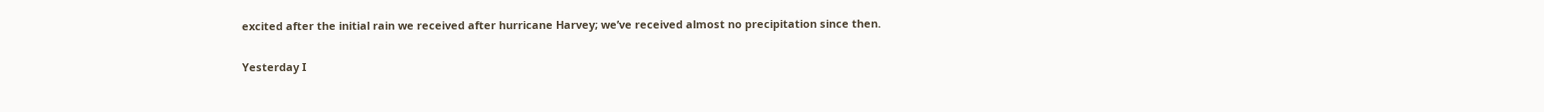excited after the initial rain we received after hurricane Harvey; we’ve received almost no precipitation since then.

Yesterday I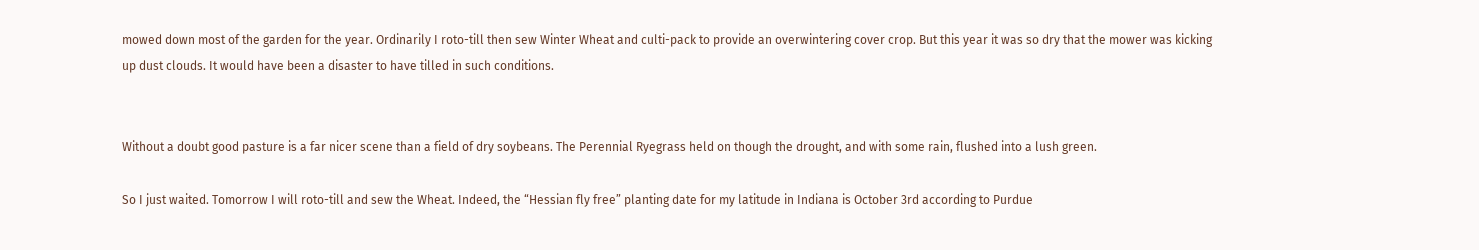mowed down most of the garden for the year. Ordinarily I roto-till then sew Winter Wheat and culti-pack to provide an overwintering cover crop. But this year it was so dry that the mower was kicking up dust clouds. It would have been a disaster to have tilled in such conditions.


Without a doubt good pasture is a far nicer scene than a field of dry soybeans. The Perennial Ryegrass held on though the drought, and with some rain, flushed into a lush green.

So I just waited. Tomorrow I will roto-till and sew the Wheat. Indeed, the “Hessian fly free” planting date for my latitude in Indiana is October 3rd according to Purdue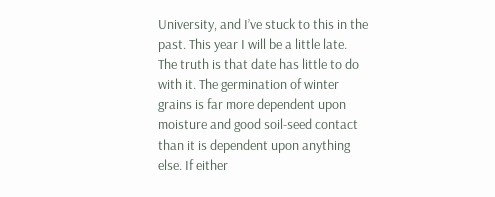University, and I’ve stuck to this in the past. This year I will be a little late. The truth is that date has little to do with it. The germination of winter grains is far more dependent upon moisture and good soil-seed contact than it is dependent upon anything else. If either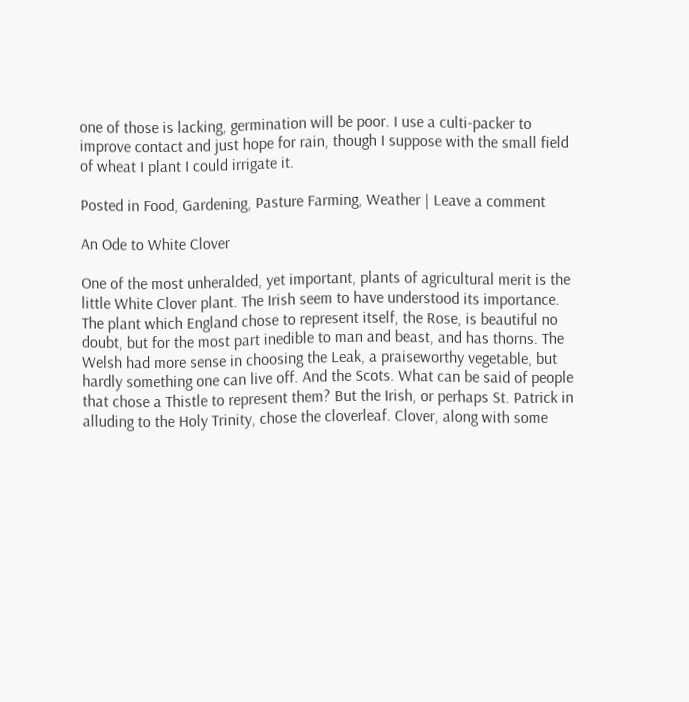one of those is lacking, germination will be poor. I use a culti-packer to improve contact and just hope for rain, though I suppose with the small field of wheat I plant I could irrigate it.

Posted in Food, Gardening, Pasture Farming, Weather | Leave a comment

An Ode to White Clover

One of the most unheralded, yet important, plants of agricultural merit is the little White Clover plant. The Irish seem to have understood its importance. The plant which England chose to represent itself, the Rose, is beautiful no doubt, but for the most part inedible to man and beast, and has thorns. The Welsh had more sense in choosing the Leak, a praiseworthy vegetable, but hardly something one can live off. And the Scots. What can be said of people that chose a Thistle to represent them? But the Irish, or perhaps St. Patrick in alluding to the Holy Trinity, chose the cloverleaf. Clover, along with some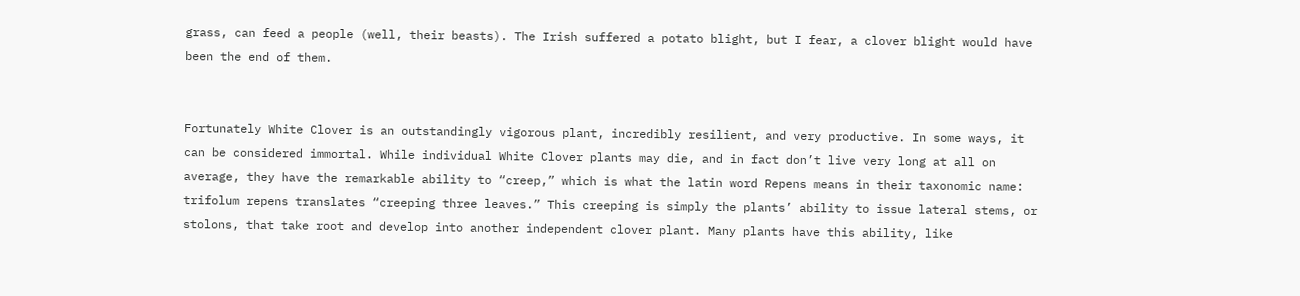grass, can feed a people (well, their beasts). The Irish suffered a potato blight, but I fear, a clover blight would have been the end of them.


Fortunately White Clover is an outstandingly vigorous plant, incredibly resilient, and very productive. In some ways, it can be considered immortal. While individual White Clover plants may die, and in fact don’t live very long at all on average, they have the remarkable ability to “creep,” which is what the latin word Repens means in their taxonomic name: trifolum repens translates “creeping three leaves.” This creeping is simply the plants’ ability to issue lateral stems, or stolons, that take root and develop into another independent clover plant. Many plants have this ability, like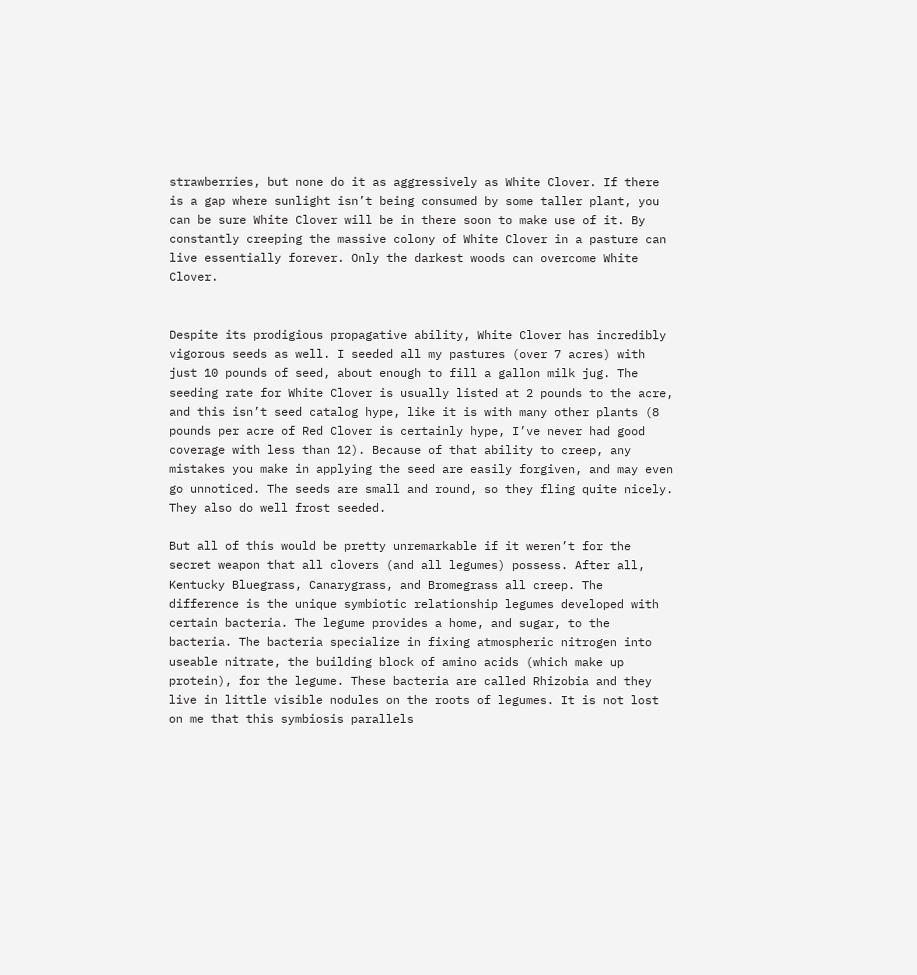strawberries, but none do it as aggressively as White Clover. If there is a gap where sunlight isn’t being consumed by some taller plant, you can be sure White Clover will be in there soon to make use of it. By constantly creeping the massive colony of White Clover in a pasture can live essentially forever. Only the darkest woods can overcome White Clover.


Despite its prodigious propagative ability, White Clover has incredibly vigorous seeds as well. I seeded all my pastures (over 7 acres) with just 10 pounds of seed, about enough to fill a gallon milk jug. The seeding rate for White Clover is usually listed at 2 pounds to the acre, and this isn’t seed catalog hype, like it is with many other plants (8 pounds per acre of Red Clover is certainly hype, I’ve never had good coverage with less than 12). Because of that ability to creep, any mistakes you make in applying the seed are easily forgiven, and may even go unnoticed. The seeds are small and round, so they fling quite nicely. They also do well frost seeded.

But all of this would be pretty unremarkable if it weren’t for the secret weapon that all clovers (and all legumes) possess. After all, Kentucky Bluegrass, Canarygrass, and Bromegrass all creep. The difference is the unique symbiotic relationship legumes developed with certain bacteria. The legume provides a home, and sugar, to the bacteria. The bacteria specialize in fixing atmospheric nitrogen into useable nitrate, the building block of amino acids (which make up protein), for the legume. These bacteria are called Rhizobia and they live in little visible nodules on the roots of legumes. It is not lost on me that this symbiosis parallels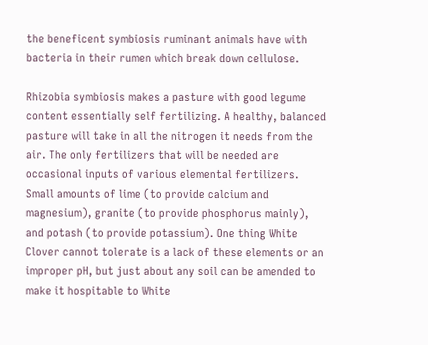the beneficent symbiosis ruminant animals have with bacteria in their rumen which break down cellulose.

Rhizobia symbiosis makes a pasture with good legume content essentially self fertilizing. A healthy, balanced pasture will take in all the nitrogen it needs from the air. The only fertilizers that will be needed are occasional inputs of various elemental fertilizers. Small amounts of lime (to provide calcium and magnesium), granite (to provide phosphorus mainly), and potash (to provide potassium). One thing White Clover cannot tolerate is a lack of these elements or an improper pH, but just about any soil can be amended to make it hospitable to White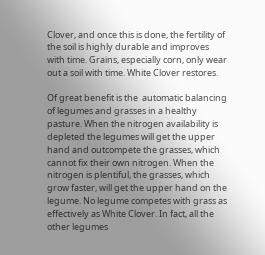Clover, and once this is done, the fertility of the soil is highly durable and improves with time. Grains, especially corn, only wear out a soil with time. White Clover restores.

Of great benefit is the  automatic balancing of legumes and grasses in a healthy pasture. When the nitrogen availability is depleted the legumes will get the upper hand and outcompete the grasses, which cannot fix their own nitrogen. When the nitrogen is plentiful, the grasses, which grow faster, will get the upper hand on the legume. No legume competes with grass as effectively as White Clover. In fact, all the other legumes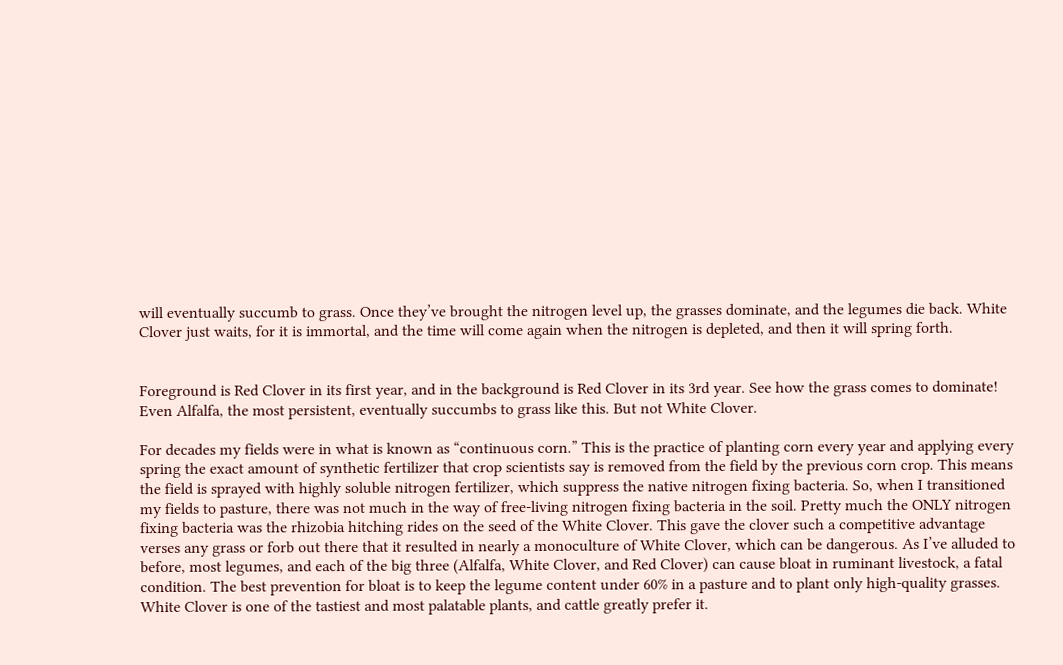will eventually succumb to grass. Once they’ve brought the nitrogen level up, the grasses dominate, and the legumes die back. White Clover just waits, for it is immortal, and the time will come again when the nitrogen is depleted, and then it will spring forth.


Foreground is Red Clover in its first year, and in the background is Red Clover in its 3rd year. See how the grass comes to dominate! Even Alfalfa, the most persistent, eventually succumbs to grass like this. But not White Clover.

For decades my fields were in what is known as “continuous corn.” This is the practice of planting corn every year and applying every spring the exact amount of synthetic fertilizer that crop scientists say is removed from the field by the previous corn crop. This means the field is sprayed with highly soluble nitrogen fertilizer, which suppress the native nitrogen fixing bacteria. So, when I transitioned my fields to pasture, there was not much in the way of free-living nitrogen fixing bacteria in the soil. Pretty much the ONLY nitrogen fixing bacteria was the rhizobia hitching rides on the seed of the White Clover. This gave the clover such a competitive advantage verses any grass or forb out there that it resulted in nearly a monoculture of White Clover, which can be dangerous. As I’ve alluded to before, most legumes, and each of the big three (Alfalfa, White Clover, and Red Clover) can cause bloat in ruminant livestock, a fatal condition. The best prevention for bloat is to keep the legume content under 60% in a pasture and to plant only high-quality grasses. White Clover is one of the tastiest and most palatable plants, and cattle greatly prefer it.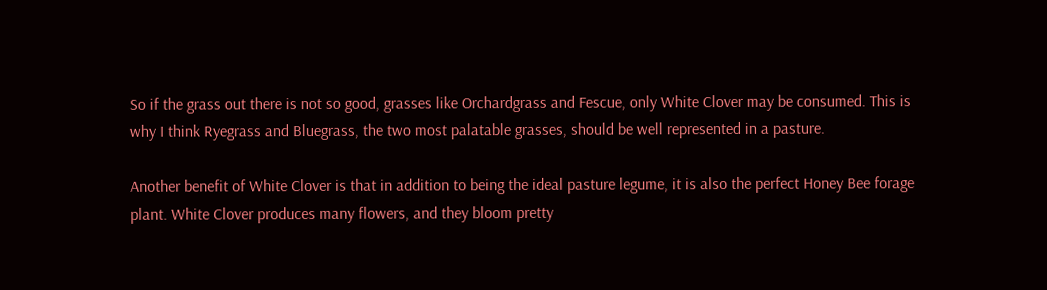So if the grass out there is not so good, grasses like Orchardgrass and Fescue, only White Clover may be consumed. This is why I think Ryegrass and Bluegrass, the two most palatable grasses, should be well represented in a pasture.

Another benefit of White Clover is that in addition to being the ideal pasture legume, it is also the perfect Honey Bee forage plant. White Clover produces many flowers, and they bloom pretty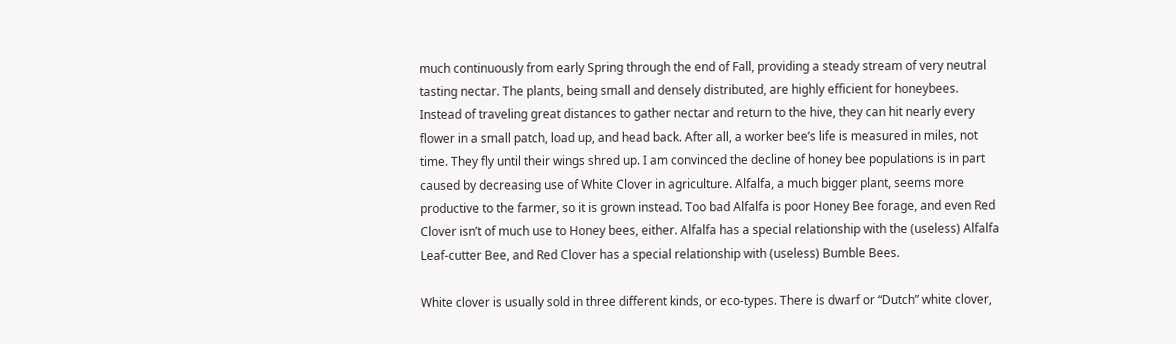much continuously from early Spring through the end of Fall, providing a steady stream of very neutral tasting nectar. The plants, being small and densely distributed, are highly efficient for honeybees. Instead of traveling great distances to gather nectar and return to the hive, they can hit nearly every flower in a small patch, load up, and head back. After all, a worker bee’s life is measured in miles, not time. They fly until their wings shred up. I am convinced the decline of honey bee populations is in part caused by decreasing use of White Clover in agriculture. Alfalfa, a much bigger plant, seems more productive to the farmer, so it is grown instead. Too bad Alfalfa is poor Honey Bee forage, and even Red Clover isn’t of much use to Honey bees, either. Alfalfa has a special relationship with the (useless) Alfalfa Leaf-cutter Bee, and Red Clover has a special relationship with (useless) Bumble Bees.

White clover is usually sold in three different kinds, or eco-types. There is dwarf or “Dutch” white clover,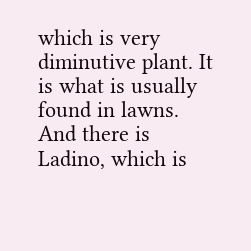which is very diminutive plant. It is what is usually found in lawns. And there is Ladino, which is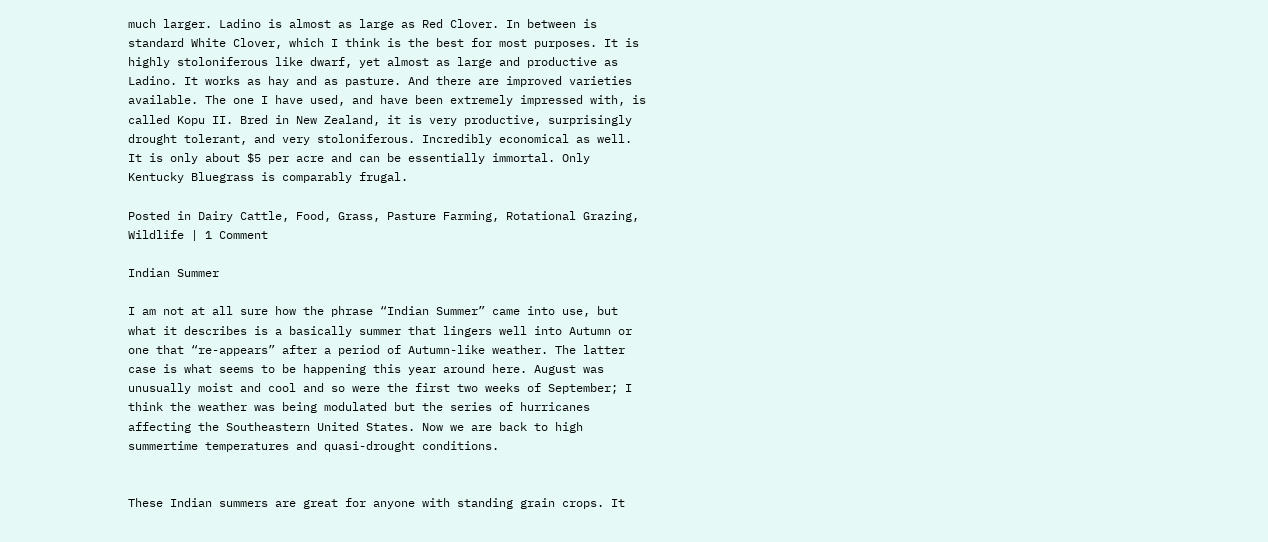much larger. Ladino is almost as large as Red Clover. In between is standard White Clover, which I think is the best for most purposes. It is highly stoloniferous like dwarf, yet almost as large and productive as Ladino. It works as hay and as pasture. And there are improved varieties available. The one I have used, and have been extremely impressed with, is called Kopu II. Bred in New Zealand, it is very productive, surprisingly drought tolerant, and very stoloniferous. Incredibly economical as well. It is only about $5 per acre and can be essentially immortal. Only Kentucky Bluegrass is comparably frugal.

Posted in Dairy Cattle, Food, Grass, Pasture Farming, Rotational Grazing, Wildlife | 1 Comment

Indian Summer

I am not at all sure how the phrase “Indian Summer” came into use, but what it describes is a basically summer that lingers well into Autumn or one that “re-appears” after a period of Autumn-like weather. The latter case is what seems to be happening this year around here. August was unusually moist and cool and so were the first two weeks of September; I think the weather was being modulated but the series of hurricanes affecting the Southeastern United States. Now we are back to high summertime temperatures and quasi-drought conditions.


These Indian summers are great for anyone with standing grain crops. It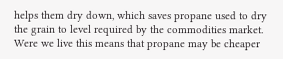helps them dry down, which saves propane used to dry the grain to level required by the commodities market. Were we live this means that propane may be cheaper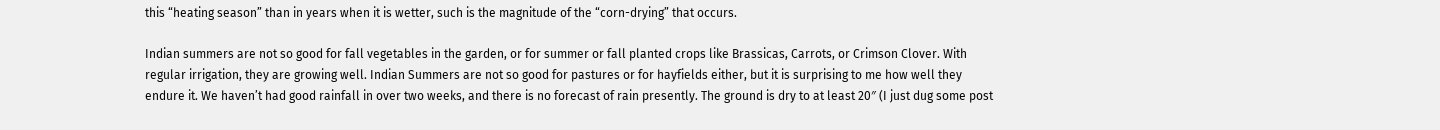this “heating season” than in years when it is wetter, such is the magnitude of the “corn-drying” that occurs.

Indian summers are not so good for fall vegetables in the garden, or for summer or fall planted crops like Brassicas, Carrots, or Crimson Clover. With regular irrigation, they are growing well. Indian Summers are not so good for pastures or for hayfields either, but it is surprising to me how well they endure it. We haven’t had good rainfall in over two weeks, and there is no forecast of rain presently. The ground is dry to at least 20″ (I just dug some post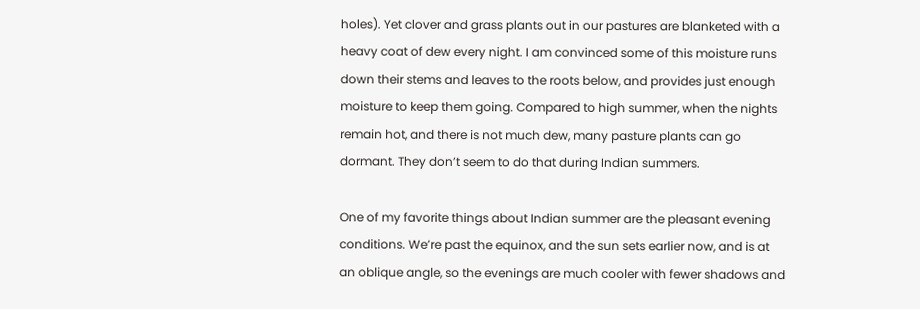holes). Yet clover and grass plants out in our pastures are blanketed with a heavy coat of dew every night. I am convinced some of this moisture runs down their stems and leaves to the roots below, and provides just enough moisture to keep them going. Compared to high summer, when the nights remain hot, and there is not much dew, many pasture plants can go dormant. They don’t seem to do that during Indian summers.

One of my favorite things about Indian summer are the pleasant evening conditions. We’re past the equinox, and the sun sets earlier now, and is at an oblique angle, so the evenings are much cooler with fewer shadows and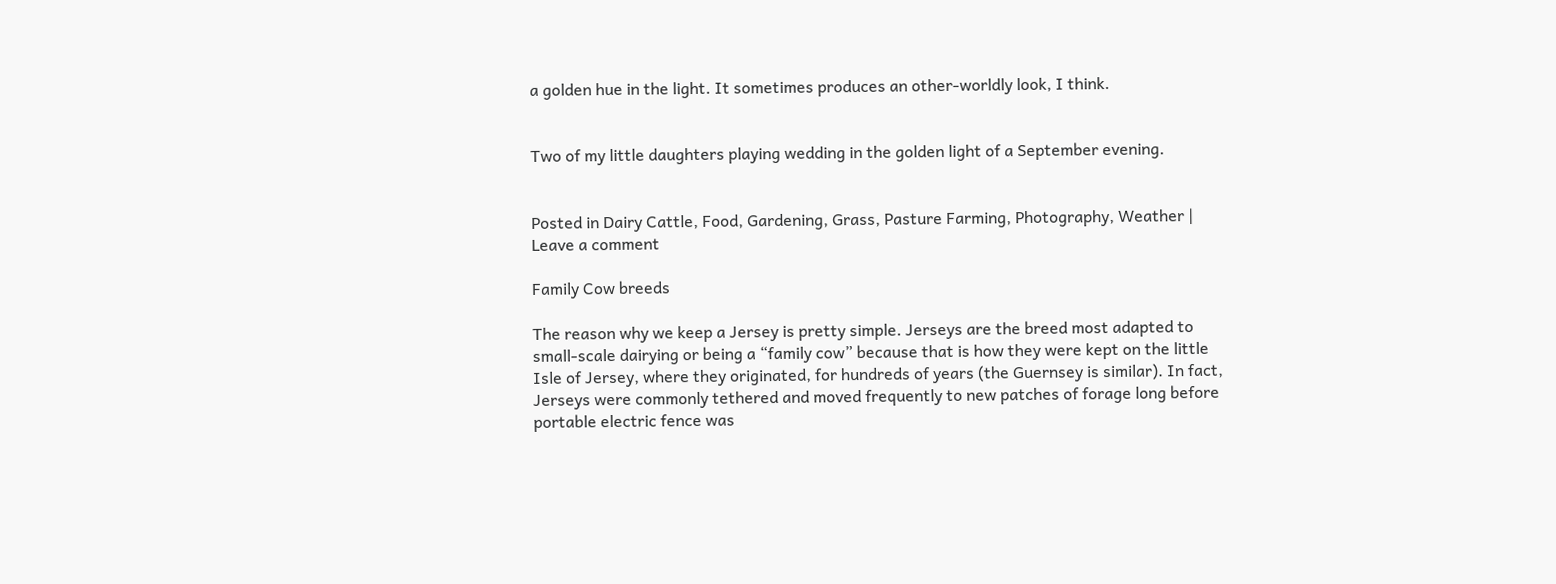a golden hue in the light. It sometimes produces an other-worldly look, I think.


Two of my little daughters playing wedding in the golden light of a September evening.


Posted in Dairy Cattle, Food, Gardening, Grass, Pasture Farming, Photography, Weather | Leave a comment

Family Cow breeds

The reason why we keep a Jersey is pretty simple. Jerseys are the breed most adapted to small-scale dairying or being a “family cow” because that is how they were kept on the little Isle of Jersey, where they originated, for hundreds of years (the Guernsey is similar). In fact, Jerseys were commonly tethered and moved frequently to new patches of forage long before portable electric fence was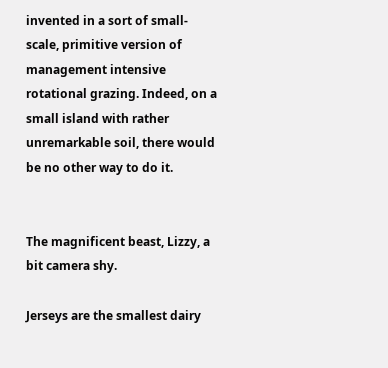invented in a sort of small-scale, primitive version of management intensive rotational grazing. Indeed, on a small island with rather unremarkable soil, there would be no other way to do it.


The magnificent beast, Lizzy, a bit camera shy.

Jerseys are the smallest dairy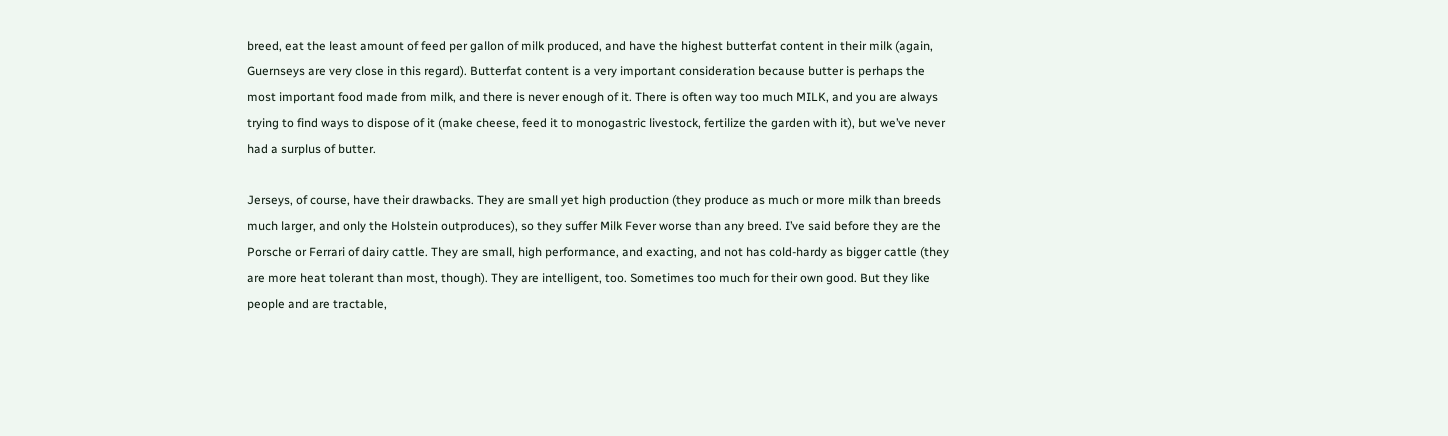breed, eat the least amount of feed per gallon of milk produced, and have the highest butterfat content in their milk (again, Guernseys are very close in this regard). Butterfat content is a very important consideration because butter is perhaps the most important food made from milk, and there is never enough of it. There is often way too much MILK, and you are always trying to find ways to dispose of it (make cheese, feed it to monogastric livestock, fertilize the garden with it), but we’ve never had a surplus of butter.

Jerseys, of course, have their drawbacks. They are small yet high production (they produce as much or more milk than breeds much larger, and only the Holstein outproduces), so they suffer Milk Fever worse than any breed. I’ve said before they are the Porsche or Ferrari of dairy cattle. They are small, high performance, and exacting, and not has cold-hardy as bigger cattle (they are more heat tolerant than most, though). They are intelligent, too. Sometimes too much for their own good. But they like people and are tractable,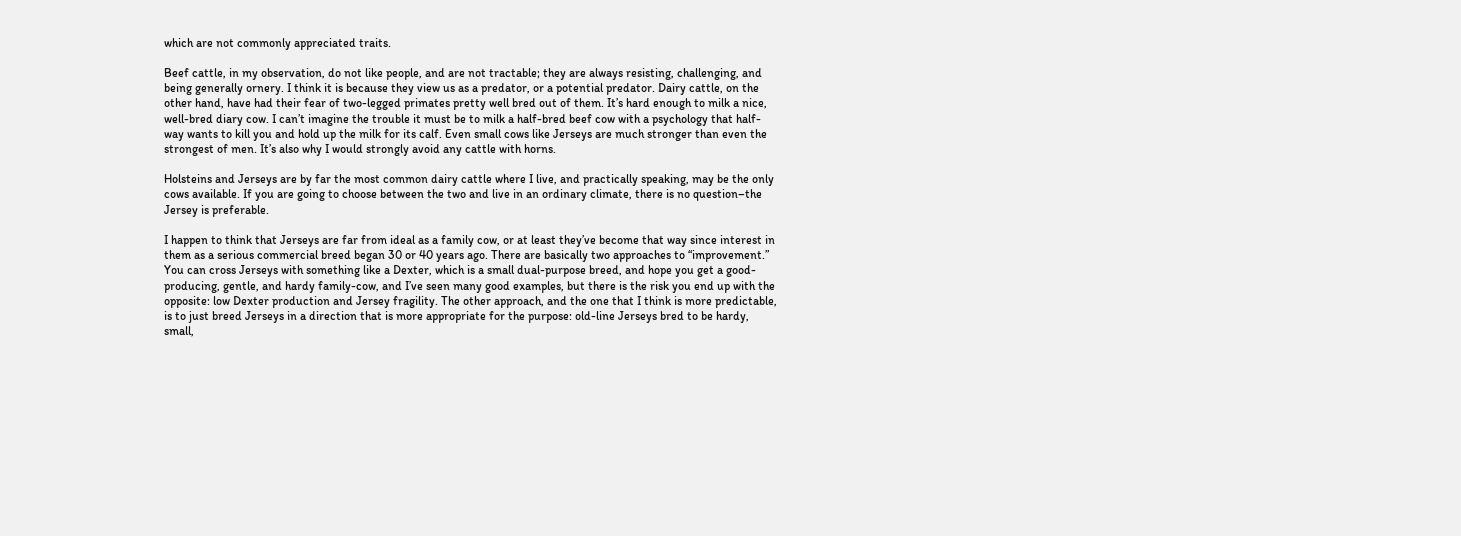which are not commonly appreciated traits.

Beef cattle, in my observation, do not like people, and are not tractable; they are always resisting, challenging, and being generally ornery. I think it is because they view us as a predator, or a potential predator. Dairy cattle, on the other hand, have had their fear of two-legged primates pretty well bred out of them. It’s hard enough to milk a nice, well-bred diary cow. I can’t imagine the trouble it must be to milk a half-bred beef cow with a psychology that half-way wants to kill you and hold up the milk for its calf. Even small cows like Jerseys are much stronger than even the strongest of men. It’s also why I would strongly avoid any cattle with horns.

Holsteins and Jerseys are by far the most common dairy cattle where I live, and practically speaking, may be the only cows available. If you are going to choose between the two and live in an ordinary climate, there is no question–the Jersey is preferable.

I happen to think that Jerseys are far from ideal as a family cow, or at least they’ve become that way since interest in them as a serious commercial breed began 30 or 40 years ago. There are basically two approaches to “improvement.” You can cross Jerseys with something like a Dexter, which is a small dual-purpose breed, and hope you get a good-producing, gentle, and hardy family-cow, and I’ve seen many good examples, but there is the risk you end up with the opposite: low Dexter production and Jersey fragility. The other approach, and the one that I think is more predictable, is to just breed Jerseys in a direction that is more appropriate for the purpose: old-line Jerseys bred to be hardy, small,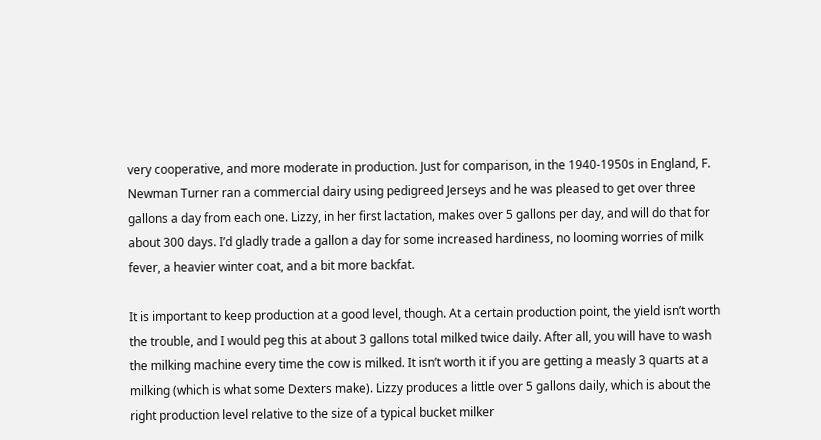very cooperative, and more moderate in production. Just for comparison, in the 1940-1950s in England, F. Newman Turner ran a commercial dairy using pedigreed Jerseys and he was pleased to get over three gallons a day from each one. Lizzy, in her first lactation, makes over 5 gallons per day, and will do that for about 300 days. I’d gladly trade a gallon a day for some increased hardiness, no looming worries of milk fever, a heavier winter coat, and a bit more backfat.

It is important to keep production at a good level, though. At a certain production point, the yield isn’t worth the trouble, and I would peg this at about 3 gallons total milked twice daily. After all, you will have to wash the milking machine every time the cow is milked. It isn’t worth it if you are getting a measly 3 quarts at a milking (which is what some Dexters make). Lizzy produces a little over 5 gallons daily, which is about the right production level relative to the size of a typical bucket milker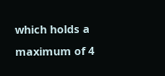which holds a maximum of 4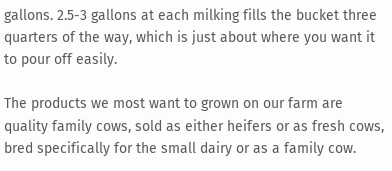gallons. 2.5-3 gallons at each milking fills the bucket three quarters of the way, which is just about where you want it to pour off easily.

The products we most want to grown on our farm are quality family cows, sold as either heifers or as fresh cows, bred specifically for the small dairy or as a family cow.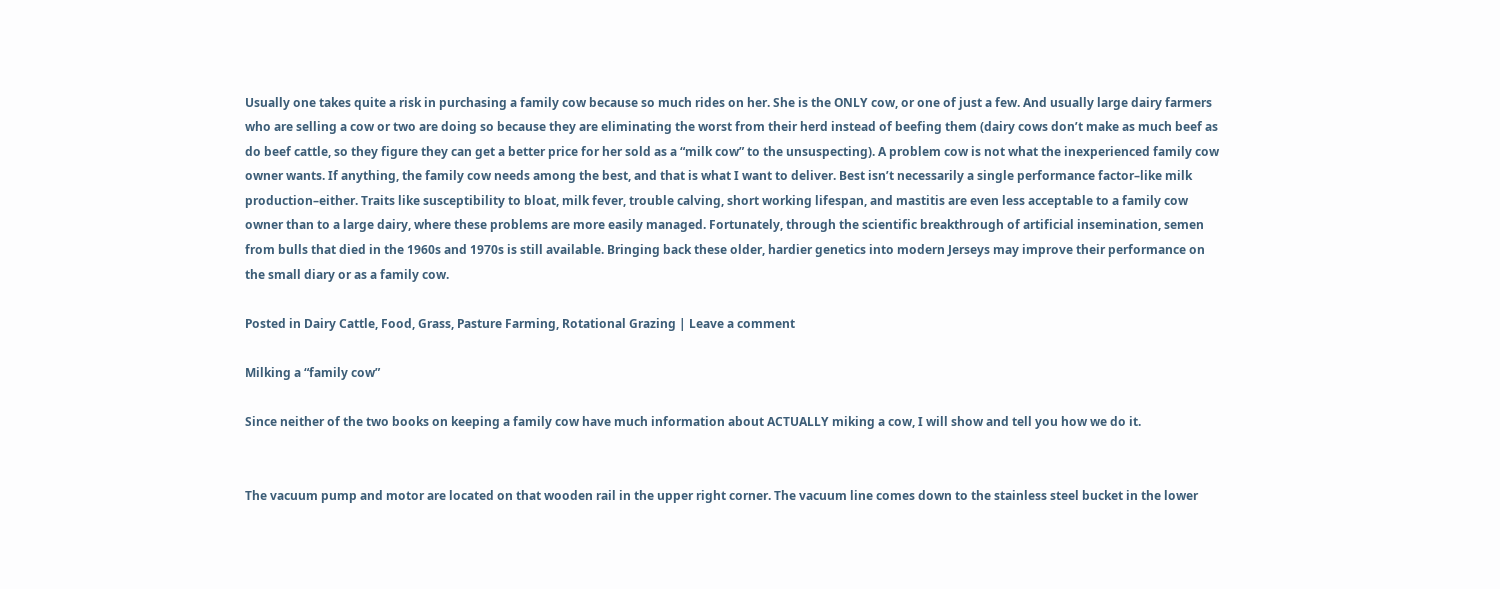Usually one takes quite a risk in purchasing a family cow because so much rides on her. She is the ONLY cow, or one of just a few. And usually large dairy farmers who are selling a cow or two are doing so because they are eliminating the worst from their herd instead of beefing them (dairy cows don’t make as much beef as do beef cattle, so they figure they can get a better price for her sold as a “milk cow” to the unsuspecting). A problem cow is not what the inexperienced family cow owner wants. If anything, the family cow needs among the best, and that is what I want to deliver. Best isn’t necessarily a single performance factor–like milk production–either. Traits like susceptibility to bloat, milk fever, trouble calving, short working lifespan, and mastitis are even less acceptable to a family cow owner than to a large dairy, where these problems are more easily managed. Fortunately, through the scientific breakthrough of artificial insemination, semen from bulls that died in the 1960s and 1970s is still available. Bringing back these older, hardier genetics into modern Jerseys may improve their performance on the small diary or as a family cow.

Posted in Dairy Cattle, Food, Grass, Pasture Farming, Rotational Grazing | Leave a comment

Milking a “family cow”

Since neither of the two books on keeping a family cow have much information about ACTUALLY miking a cow, I will show and tell you how we do it.


The vacuum pump and motor are located on that wooden rail in the upper right corner. The vacuum line comes down to the stainless steel bucket in the lower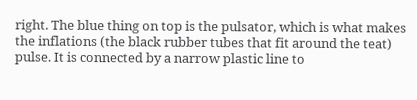right. The blue thing on top is the pulsator, which is what makes the inflations (the black rubber tubes that fit around the teat) pulse. It is connected by a narrow plastic line to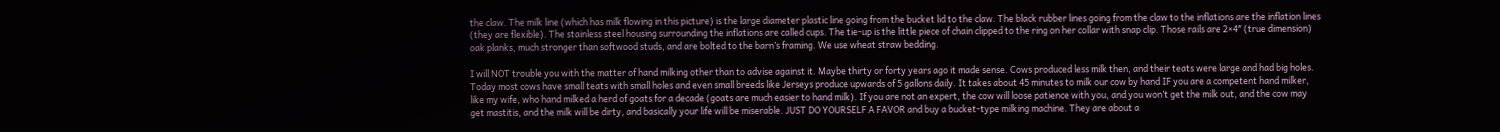the claw. The milk line (which has milk flowing in this picture) is the large diameter plastic line going from the bucket lid to the claw. The black rubber lines going from the claw to the inflations are the inflation lines (they are flexible). The stainless steel housing surrounding the inflations are called cups. The tie-up is the little piece of chain clipped to the ring on her collar with snap clip. Those rails are 2×4″ (true dimension) oak planks, much stronger than softwood studs, and are bolted to the barn’s framing. We use wheat straw bedding.

I will NOT trouble you with the matter of hand milking other than to advise against it. Maybe thirty or forty years ago it made sense. Cows produced less milk then, and their teats were large and had big holes. Today most cows have small teats with small holes and even small breeds like Jerseys produce upwards of 5 gallons daily. It takes about 45 minutes to milk our cow by hand IF you are a competent hand milker, like my wife, who hand milked a herd of goats for a decade (goats are much easier to hand milk). If you are not an expert, the cow will loose patience with you, and you won’t get the milk out, and the cow may get mastitis, and the milk will be dirty, and basically your life will be miserable. JUST DO YOURSELF A FAVOR and buy a bucket-type milking machine. They are about a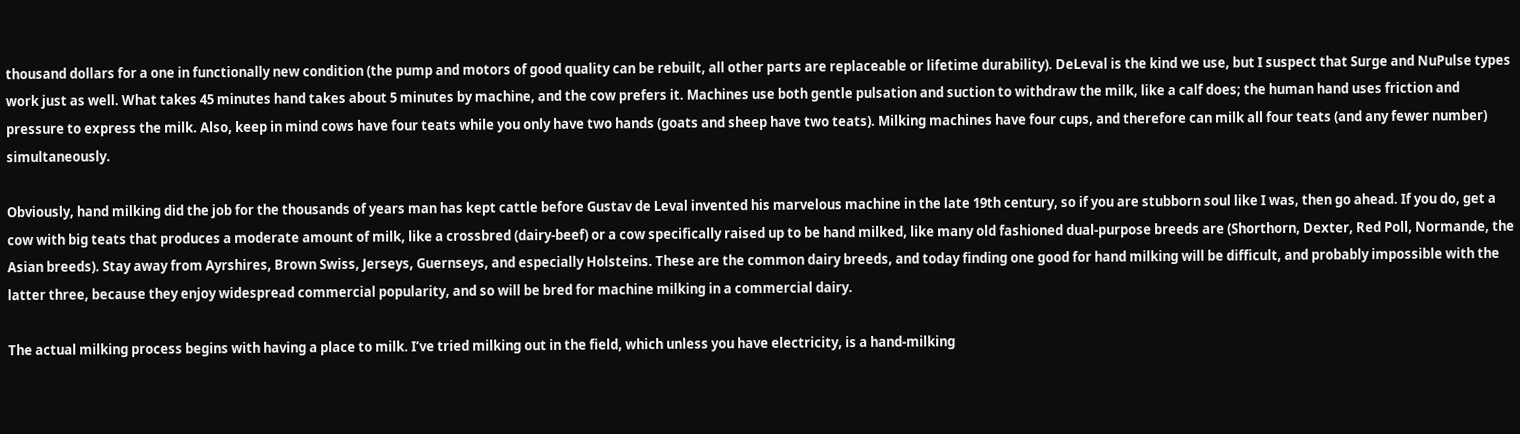thousand dollars for a one in functionally new condition (the pump and motors of good quality can be rebuilt, all other parts are replaceable or lifetime durability). DeLeval is the kind we use, but I suspect that Surge and NuPulse types work just as well. What takes 45 minutes hand takes about 5 minutes by machine, and the cow prefers it. Machines use both gentle pulsation and suction to withdraw the milk, like a calf does; the human hand uses friction and pressure to express the milk. Also, keep in mind cows have four teats while you only have two hands (goats and sheep have two teats). Milking machines have four cups, and therefore can milk all four teats (and any fewer number) simultaneously.

Obviously, hand milking did the job for the thousands of years man has kept cattle before Gustav de Leval invented his marvelous machine in the late 19th century, so if you are stubborn soul like I was, then go ahead. If you do, get a cow with big teats that produces a moderate amount of milk, like a crossbred (dairy-beef) or a cow specifically raised up to be hand milked, like many old fashioned dual-purpose breeds are (Shorthorn, Dexter, Red Poll, Normande, the Asian breeds). Stay away from Ayrshires, Brown Swiss, Jerseys, Guernseys, and especially Holsteins. These are the common dairy breeds, and today finding one good for hand milking will be difficult, and probably impossible with the latter three, because they enjoy widespread commercial popularity, and so will be bred for machine milking in a commercial dairy.

The actual milking process begins with having a place to milk. I’ve tried milking out in the field, which unless you have electricity, is a hand-milking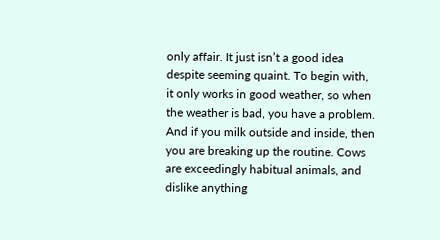only affair. It just isn’t a good idea despite seeming quaint. To begin with, it only works in good weather, so when the weather is bad, you have a problem. And if you milk outside and inside, then you are breaking up the routine. Cows are exceedingly habitual animals, and dislike anything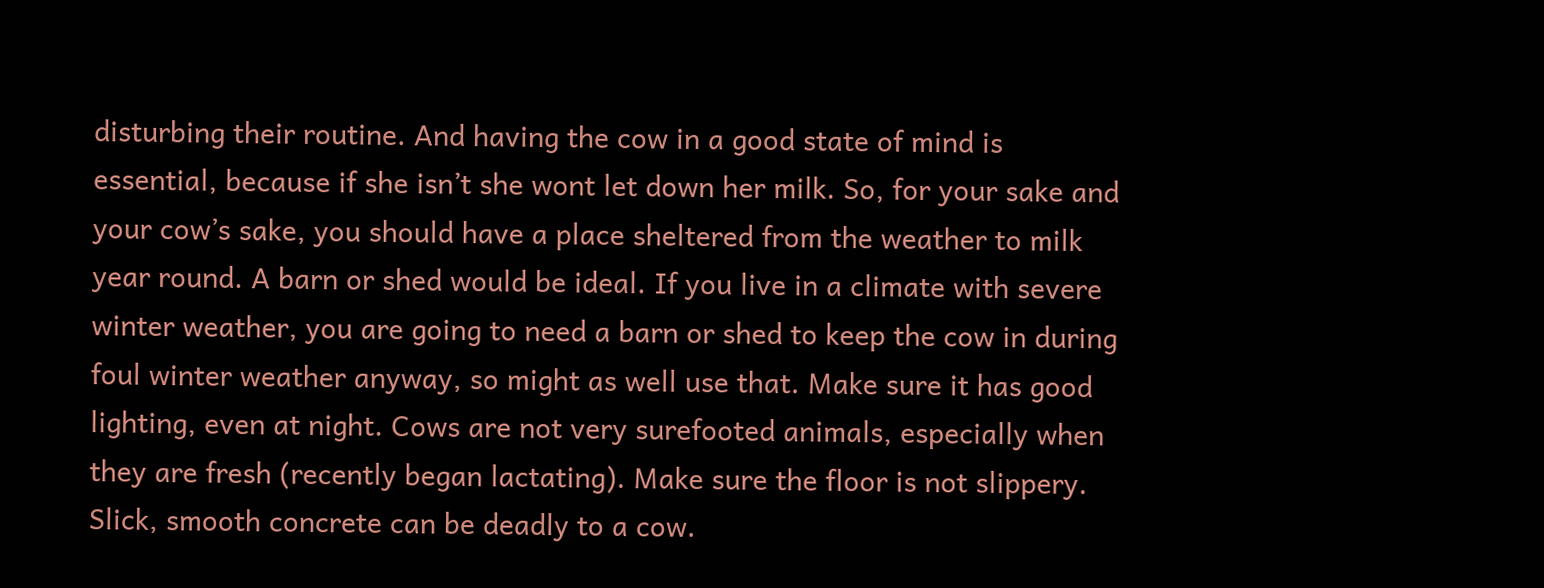disturbing their routine. And having the cow in a good state of mind is essential, because if she isn’t she wont let down her milk. So, for your sake and your cow’s sake, you should have a place sheltered from the weather to milk year round. A barn or shed would be ideal. If you live in a climate with severe winter weather, you are going to need a barn or shed to keep the cow in during foul winter weather anyway, so might as well use that. Make sure it has good lighting, even at night. Cows are not very surefooted animals, especially when they are fresh (recently began lactating). Make sure the floor is not slippery. Slick, smooth concrete can be deadly to a cow.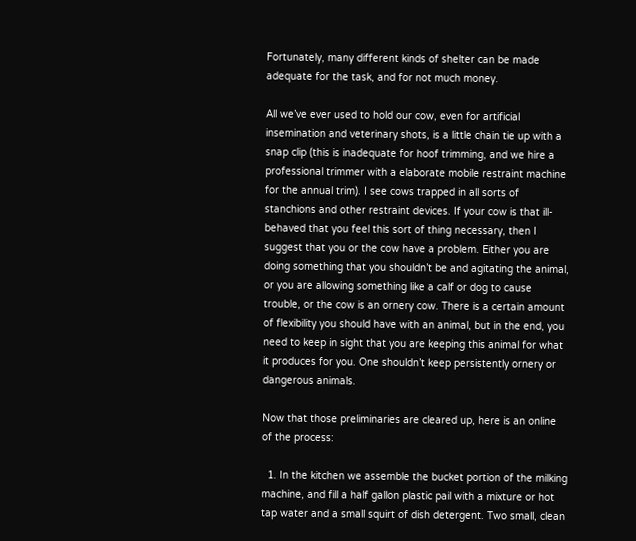Fortunately, many different kinds of shelter can be made adequate for the task, and for not much money.

All we’ve ever used to hold our cow, even for artificial insemination and veterinary shots, is a little chain tie up with a snap clip (this is inadequate for hoof trimming, and we hire a professional trimmer with a elaborate mobile restraint machine for the annual trim). I see cows trapped in all sorts of stanchions and other restraint devices. If your cow is that ill-behaved that you feel this sort of thing necessary, then I suggest that you or the cow have a problem. Either you are doing something that you shouldn’t be and agitating the animal, or you are allowing something like a calf or dog to cause trouble, or the cow is an ornery cow. There is a certain amount of flexibility you should have with an animal, but in the end, you need to keep in sight that you are keeping this animal for what it produces for you. One shouldn’t keep persistently ornery or dangerous animals.

Now that those preliminaries are cleared up, here is an online of the process:

  1. In the kitchen we assemble the bucket portion of the milking machine, and fill a half gallon plastic pail with a mixture or hot tap water and a small squirt of dish detergent. Two small, clean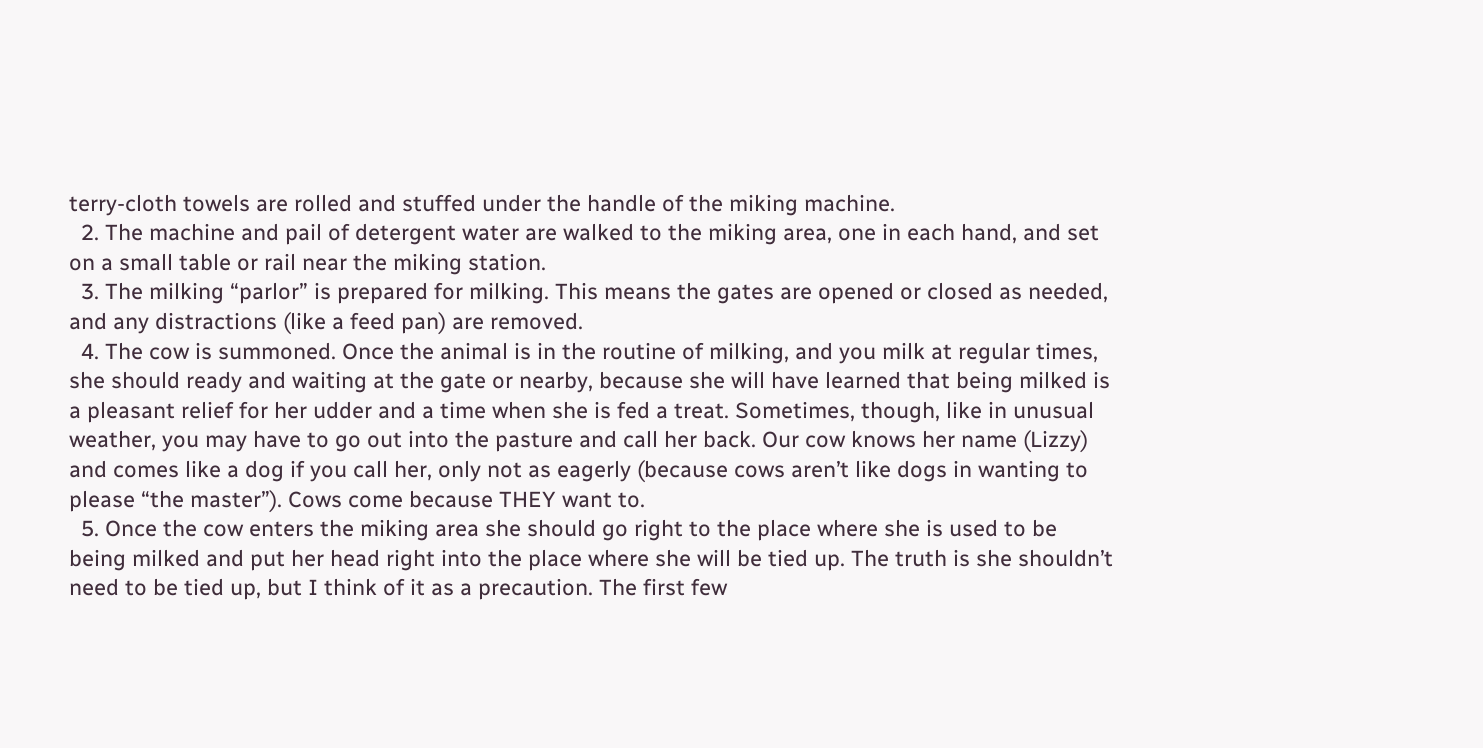terry-cloth towels are rolled and stuffed under the handle of the miking machine.
  2. The machine and pail of detergent water are walked to the miking area, one in each hand, and set on a small table or rail near the miking station.
  3. The milking “parlor” is prepared for milking. This means the gates are opened or closed as needed, and any distractions (like a feed pan) are removed.
  4. The cow is summoned. Once the animal is in the routine of milking, and you milk at regular times, she should ready and waiting at the gate or nearby, because she will have learned that being milked is a pleasant relief for her udder and a time when she is fed a treat. Sometimes, though, like in unusual weather, you may have to go out into the pasture and call her back. Our cow knows her name (Lizzy) and comes like a dog if you call her, only not as eagerly (because cows aren’t like dogs in wanting to please “the master”). Cows come because THEY want to.
  5. Once the cow enters the miking area she should go right to the place where she is used to be being milked and put her head right into the place where she will be tied up. The truth is she shouldn’t need to be tied up, but I think of it as a precaution. The first few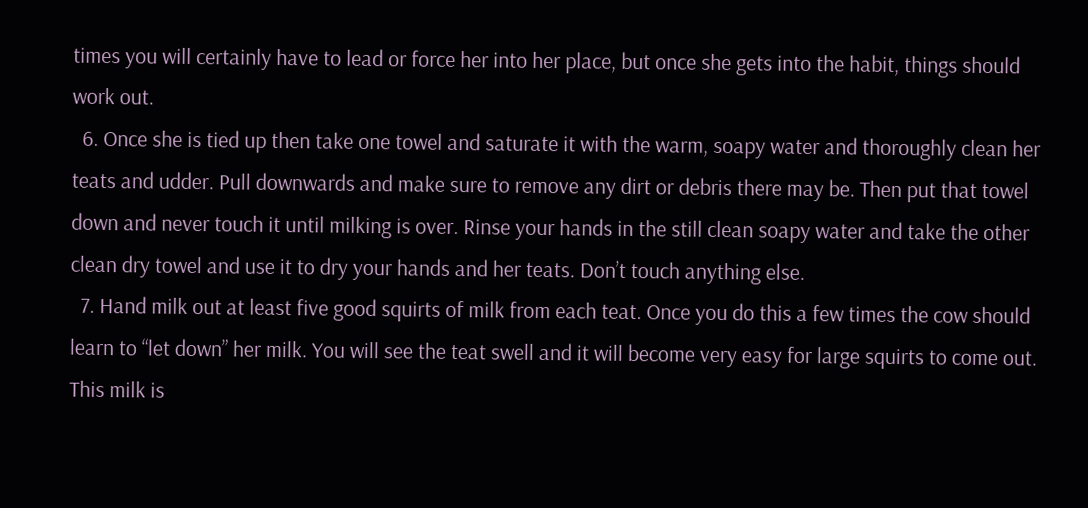times you will certainly have to lead or force her into her place, but once she gets into the habit, things should work out.
  6. Once she is tied up then take one towel and saturate it with the warm, soapy water and thoroughly clean her teats and udder. Pull downwards and make sure to remove any dirt or debris there may be. Then put that towel down and never touch it until milking is over. Rinse your hands in the still clean soapy water and take the other clean dry towel and use it to dry your hands and her teats. Don’t touch anything else.
  7. Hand milk out at least five good squirts of milk from each teat. Once you do this a few times the cow should learn to “let down” her milk. You will see the teat swell and it will become very easy for large squirts to come out. This milk is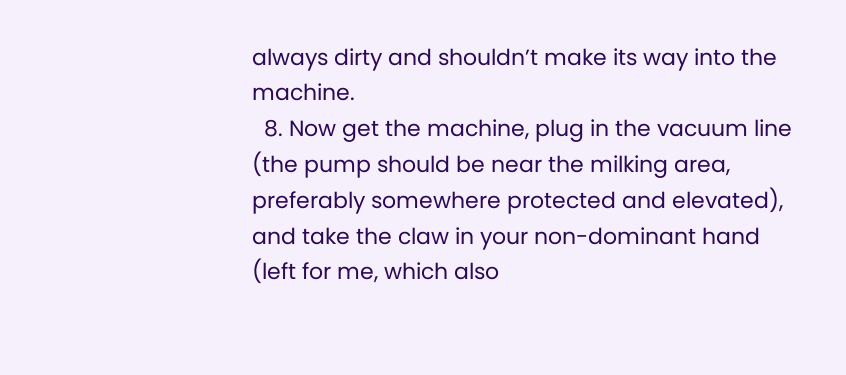always dirty and shouldn’t make its way into the machine.
  8. Now get the machine, plug in the vacuum line (the pump should be near the milking area, preferably somewhere protected and elevated), and take the claw in your non-dominant hand (left for me, which also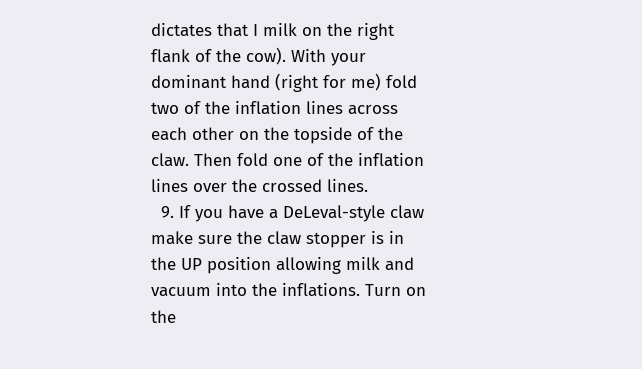dictates that I milk on the right flank of the cow). With your dominant hand (right for me) fold two of the inflation lines across each other on the topside of the claw. Then fold one of the inflation lines over the crossed lines.
  9. If you have a DeLeval-style claw make sure the claw stopper is in the UP position allowing milk and vacuum into the inflations. Turn on the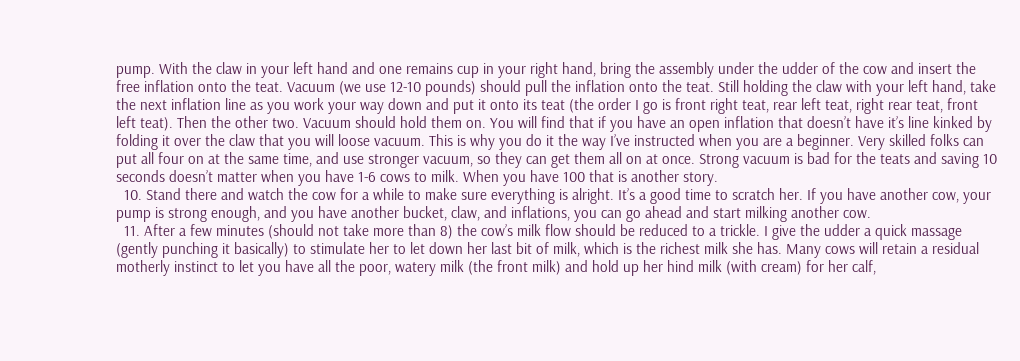pump. With the claw in your left hand and one remains cup in your right hand, bring the assembly under the udder of the cow and insert the free inflation onto the teat. Vacuum (we use 12-10 pounds) should pull the inflation onto the teat. Still holding the claw with your left hand, take the next inflation line as you work your way down and put it onto its teat (the order I go is front right teat, rear left teat, right rear teat, front left teat). Then the other two. Vacuum should hold them on. You will find that if you have an open inflation that doesn’t have it’s line kinked by folding it over the claw that you will loose vacuum. This is why you do it the way I’ve instructed when you are a beginner. Very skilled folks can put all four on at the same time, and use stronger vacuum, so they can get them all on at once. Strong vacuum is bad for the teats and saving 10 seconds doesn’t matter when you have 1-6 cows to milk. When you have 100 that is another story.
  10. Stand there and watch the cow for a while to make sure everything is alright. It’s a good time to scratch her. If you have another cow, your pump is strong enough, and you have another bucket, claw, and inflations, you can go ahead and start milking another cow.
  11. After a few minutes (should not take more than 8) the cow’s milk flow should be reduced to a trickle. I give the udder a quick massage (gently punching it basically) to stimulate her to let down her last bit of milk, which is the richest milk she has. Many cows will retain a residual motherly instinct to let you have all the poor, watery milk (the front milk) and hold up her hind milk (with cream) for her calf,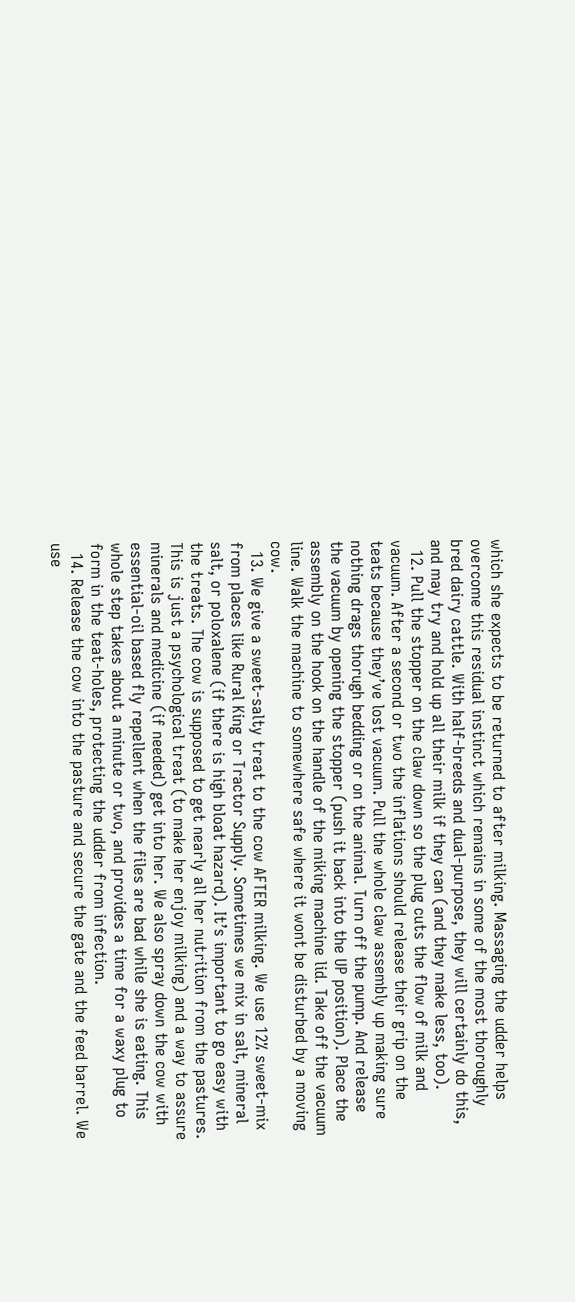which she expects to be returned to after milking. Massaging the udder helps overcome this residual instinct which remains in some of the most thoroughly bred dairy cattle. With half-breeds and dual-purpose, they will certainly do this, and may try and hold up all their milk if they can (and they make less, too).
  12. Pull the stopper on the claw down so the plug cuts the flow of milk and vacuum. After a second or two the inflations should release their grip on the teats because they’ve lost vacuum. Pull the whole claw assembly up making sure nothing drags thorugh bedding or on the animal. Turn off the pump. And release the vacuum by opening the stopper (push it back into the UP position). Place the assembly on the hook on the handle of the miking machine lid. Take off the vacuum line. Walk the machine to somewhere safe where it wont be disturbed by a moving cow.
  13. We give a sweet-salty treat to the cow AFTER milking. We use 12% sweet-mix from places like Rural King or Tractor Supply. Sometimes we mix in salt, mineral salt, or poloxalene (if there is high bloat hazard). It’s important to go easy with the treats. The cow is supposed to get nearly all her nutrition from the pastures. This is just a psychological treat (to make her enjoy milking) and a way to assure minerals and medicine (if needed) get into her. We also spray down the cow with essential-oil based fly repellent when the files are bad while she is eating. This whole step takes about a minute or two, and provides a time for a waxy plug to form in the teat-holes, protecting the udder from infection.
  14. Release the cow into the pasture and secure the gate and the feed barrel. We use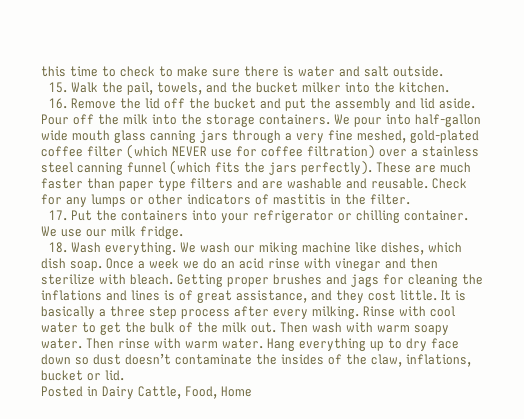this time to check to make sure there is water and salt outside.
  15. Walk the pail, towels, and the bucket milker into the kitchen.
  16. Remove the lid off the bucket and put the assembly and lid aside. Pour off the milk into the storage containers. We pour into half-gallon wide mouth glass canning jars through a very fine meshed, gold-plated coffee filter (which NEVER use for coffee filtration) over a stainless steel canning funnel (which fits the jars perfectly). These are much faster than paper type filters and are washable and reusable. Check for any lumps or other indicators of mastitis in the filter.
  17. Put the containers into your refrigerator or chilling container. We use our milk fridge.
  18. Wash everything. We wash our miking machine like dishes, which dish soap. Once a week we do an acid rinse with vinegar and then sterilize with bleach. Getting proper brushes and jags for cleaning the inflations and lines is of great assistance, and they cost little. It is basically a three step process after every milking. Rinse with cool water to get the bulk of the milk out. Then wash with warm soapy water. Then rinse with warm water. Hang everything up to dry face down so dust doesn’t contaminate the insides of the claw, inflations, bucket or lid.
Posted in Dairy Cattle, Food, Home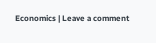Economics | Leave a comment